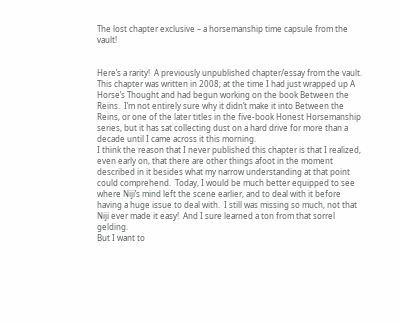The lost chapter exclusive – a horsemanship time capsule from the vault!


Here’s a rarity!  A previously unpublished chapter/essay from the vault.  This chapter was written in 2008; at the time I had just wrapped up A Horse’s Thought and had begun working on the book Between the Reins.  I’m not entirely sure why it didn’t make it into Between the Reins, or one of the later titles in the five-book Honest Horsemanship series, but it has sat collecting dust on a hard drive for more than a decade until I came across it this morning.
I think the reason that I never published this chapter is that I realized, even early on, that there are other things afoot in the moment described in it besides what my narrow understanding at that point could comprehend.  Today, I would be much better equipped to see where Niji’s mind left the scene earlier, and to deal with it before having a huge issue to deal with.  I still was missing so much, not that Niji ever made it easy!  And I sure learned a ton from that sorrel gelding.
But I want to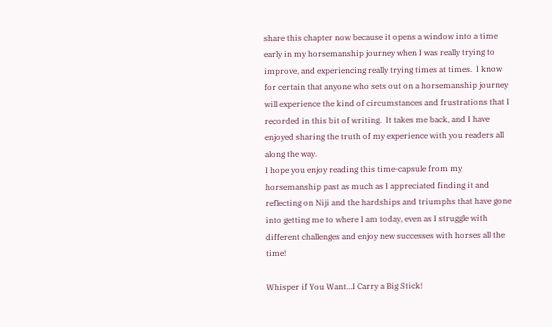share this chapter now because it opens a window into a time early in my horsemanship journey when I was really trying to improve, and experiencing really trying times at times.  I know for certain that anyone who sets out on a horsemanship journey will experience the kind of circumstances and frustrations that I recorded in this bit of writing.  It takes me back, and I have enjoyed sharing the truth of my experience with you readers all along the way.
I hope you enjoy reading this time-capsule from my horsemanship past as much as I appreciated finding it and reflecting on Niji and the hardships and triumphs that have gone into getting me to where I am today, even as I struggle with different challenges and enjoy new successes with horses all the time!

Whisper if You Want…I Carry a Big Stick!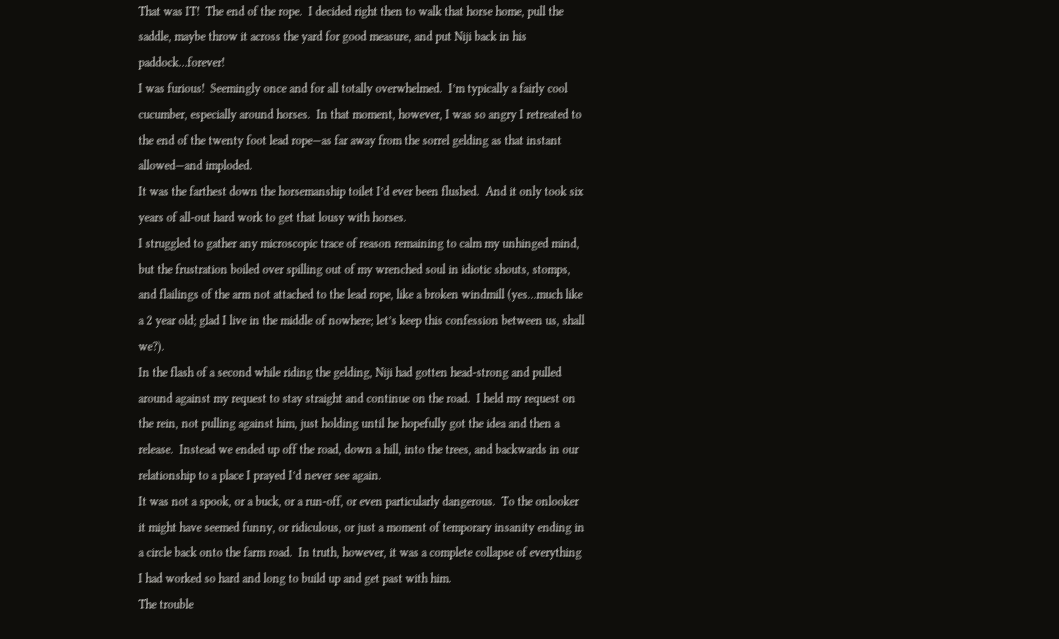That was IT!  The end of the rope.  I decided right then to walk that horse home, pull the saddle, maybe throw it across the yard for good measure, and put Niji back in his paddock…forever!
I was furious!  Seemingly once and for all totally overwhelmed.  I’m typically a fairly cool cucumber, especially around horses.  In that moment, however, I was so angry I retreated to the end of the twenty foot lead rope—as far away from the sorrel gelding as that instant allowed—and imploded.
It was the farthest down the horsemanship toilet I’d ever been flushed.  And it only took six years of all-out hard work to get that lousy with horses.
I struggled to gather any microscopic trace of reason remaining to calm my unhinged mind, but the frustration boiled over spilling out of my wrenched soul in idiotic shouts, stomps, and flailings of the arm not attached to the lead rope, like a broken windmill (yes…much like a 2 year old; glad I live in the middle of nowhere; let’s keep this confession between us, shall we?).
In the flash of a second while riding the gelding, Niji had gotten head-strong and pulled around against my request to stay straight and continue on the road.  I held my request on the rein, not pulling against him, just holding until he hopefully got the idea and then a release.  Instead we ended up off the road, down a hill, into the trees, and backwards in our relationship to a place I prayed I’d never see again.
It was not a spook, or a buck, or a run-off, or even particularly dangerous.  To the onlooker it might have seemed funny, or ridiculous, or just a moment of temporary insanity ending in a circle back onto the farm road.  In truth, however, it was a complete collapse of everything I had worked so hard and long to build up and get past with him.
The trouble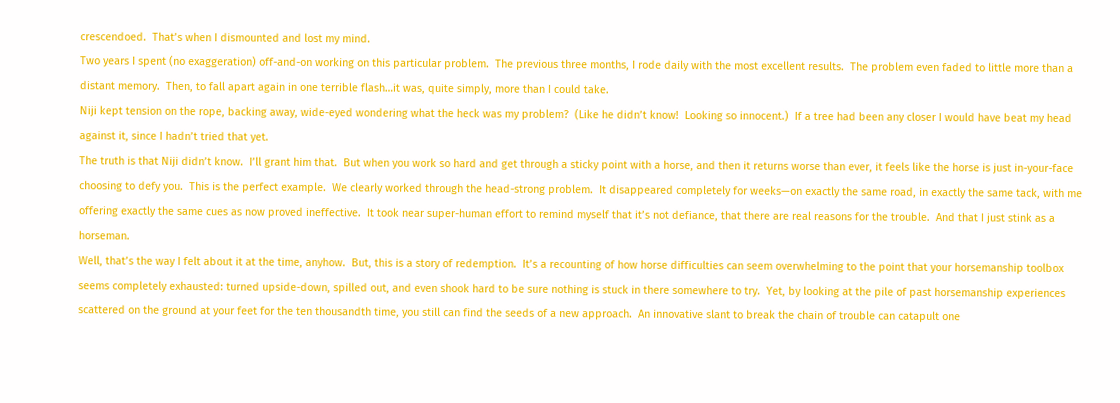crescendoed.  That’s when I dismounted and lost my mind.
Two years I spent (no exaggeration) off-and-on working on this particular problem.  The previous three months, I rode daily with the most excellent results.  The problem even faded to little more than a distant memory.  Then, to fall apart again in one terrible flash…it was, quite simply, more than I could take.
Niji kept tension on the rope, backing away, wide-eyed wondering what the heck was my problem?  (Like he didn’t know!  Looking so innocent.)  If a tree had been any closer I would have beat my head against it, since I hadn’t tried that yet.
The truth is that Niji didn’t know.  I’ll grant him that.  But when you work so hard and get through a sticky point with a horse, and then it returns worse than ever, it feels like the horse is just in-your-face choosing to defy you.  This is the perfect example.  We clearly worked through the head-strong problem.  It disappeared completely for weeks—on exactly the same road, in exactly the same tack, with me offering exactly the same cues as now proved ineffective.  It took near super-human effort to remind myself that it’s not defiance, that there are real reasons for the trouble.  And that I just stink as a horseman.
Well, that’s the way I felt about it at the time, anyhow.  But, this is a story of redemption.  It’s a recounting of how horse difficulties can seem overwhelming to the point that your horsemanship toolbox seems completely exhausted: turned upside-down, spilled out, and even shook hard to be sure nothing is stuck in there somewhere to try.  Yet, by looking at the pile of past horsemanship experiences scattered on the ground at your feet for the ten thousandth time, you still can find the seeds of a new approach.  An innovative slant to break the chain of trouble can catapult one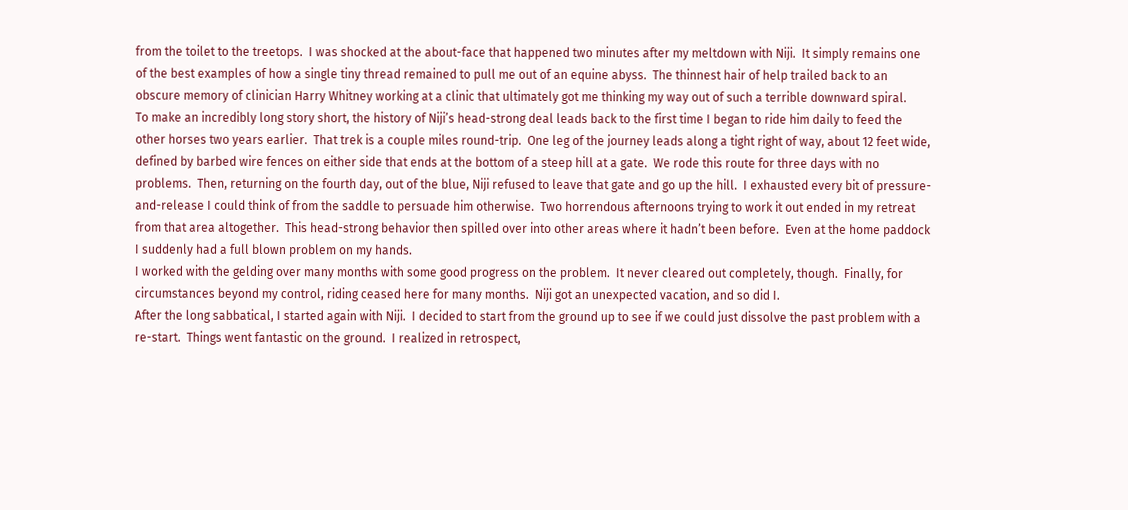from the toilet to the treetops.  I was shocked at the about-face that happened two minutes after my meltdown with Niji.  It simply remains one of the best examples of how a single tiny thread remained to pull me out of an equine abyss.  The thinnest hair of help trailed back to an obscure memory of clinician Harry Whitney working at a clinic that ultimately got me thinking my way out of such a terrible downward spiral.
To make an incredibly long story short, the history of Niji’s head-strong deal leads back to the first time I began to ride him daily to feed the other horses two years earlier.  That trek is a couple miles round-trip.  One leg of the journey leads along a tight right of way, about 12 feet wide, defined by barbed wire fences on either side that ends at the bottom of a steep hill at a gate.  We rode this route for three days with no problems.  Then, returning on the fourth day, out of the blue, Niji refused to leave that gate and go up the hill.  I exhausted every bit of pressure-and-release I could think of from the saddle to persuade him otherwise.  Two horrendous afternoons trying to work it out ended in my retreat from that area altogether.  This head-strong behavior then spilled over into other areas where it hadn’t been before.  Even at the home paddock I suddenly had a full blown problem on my hands.
I worked with the gelding over many months with some good progress on the problem.  It never cleared out completely, though.  Finally, for circumstances beyond my control, riding ceased here for many months.  Niji got an unexpected vacation, and so did I.
After the long sabbatical, I started again with Niji.  I decided to start from the ground up to see if we could just dissolve the past problem with a re-start.  Things went fantastic on the ground.  I realized in retrospect,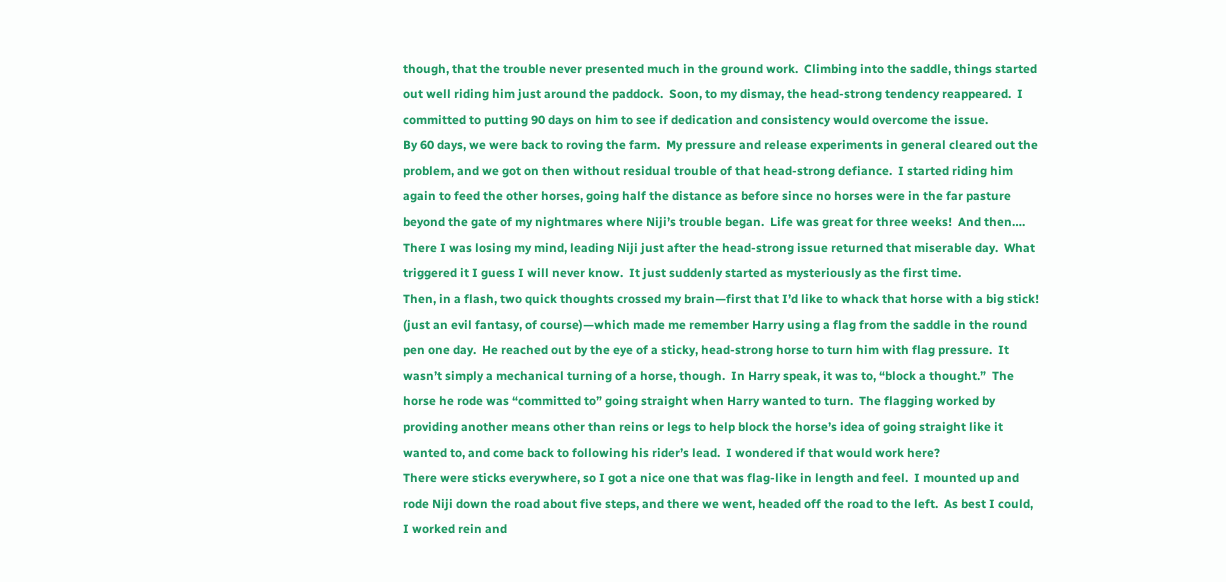though, that the trouble never presented much in the ground work.  Climbing into the saddle, things started out well riding him just around the paddock.  Soon, to my dismay, the head-strong tendency reappeared.  I committed to putting 90 days on him to see if dedication and consistency would overcome the issue.
By 60 days, we were back to roving the farm.  My pressure and release experiments in general cleared out the problem, and we got on then without residual trouble of that head-strong defiance.  I started riding him again to feed the other horses, going half the distance as before since no horses were in the far pasture beyond the gate of my nightmares where Niji’s trouble began.  Life was great for three weeks!  And then….
There I was losing my mind, leading Niji just after the head-strong issue returned that miserable day.  What triggered it I guess I will never know.  It just suddenly started as mysteriously as the first time.
Then, in a flash, two quick thoughts crossed my brain—first that I’d like to whack that horse with a big stick! (just an evil fantasy, of course)—which made me remember Harry using a flag from the saddle in the round pen one day.  He reached out by the eye of a sticky, head-strong horse to turn him with flag pressure.  It wasn’t simply a mechanical turning of a horse, though.  In Harry speak, it was to, “block a thought.”  The horse he rode was “committed to” going straight when Harry wanted to turn.  The flagging worked by providing another means other than reins or legs to help block the horse’s idea of going straight like it wanted to, and come back to following his rider’s lead.  I wondered if that would work here?
There were sticks everywhere, so I got a nice one that was flag-like in length and feel.  I mounted up and rode Niji down the road about five steps, and there we went, headed off the road to the left.  As best I could, I worked rein and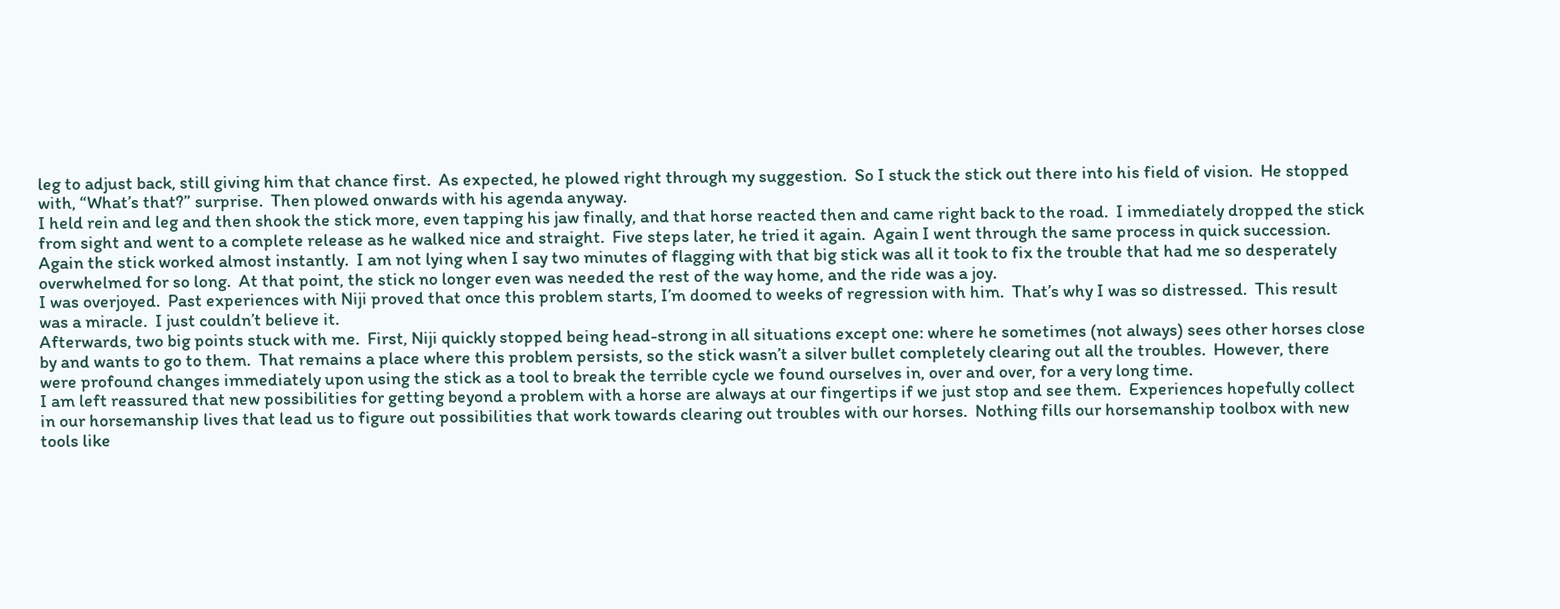leg to adjust back, still giving him that chance first.  As expected, he plowed right through my suggestion.  So I stuck the stick out there into his field of vision.  He stopped with, “What’s that?” surprise.  Then plowed onwards with his agenda anyway.
I held rein and leg and then shook the stick more, even tapping his jaw finally, and that horse reacted then and came right back to the road.  I immediately dropped the stick from sight and went to a complete release as he walked nice and straight.  Five steps later, he tried it again.  Again I went through the same process in quick succession.  Again the stick worked almost instantly.  I am not lying when I say two minutes of flagging with that big stick was all it took to fix the trouble that had me so desperately overwhelmed for so long.  At that point, the stick no longer even was needed the rest of the way home, and the ride was a joy.
I was overjoyed.  Past experiences with Niji proved that once this problem starts, I’m doomed to weeks of regression with him.  That’s why I was so distressed.  This result was a miracle.  I just couldn’t believe it.
Afterwards, two big points stuck with me.  First, Niji quickly stopped being head-strong in all situations except one: where he sometimes (not always) sees other horses close by and wants to go to them.  That remains a place where this problem persists, so the stick wasn’t a silver bullet completely clearing out all the troubles.  However, there were profound changes immediately upon using the stick as a tool to break the terrible cycle we found ourselves in, over and over, for a very long time.
I am left reassured that new possibilities for getting beyond a problem with a horse are always at our fingertips if we just stop and see them.  Experiences hopefully collect in our horsemanship lives that lead us to figure out possibilities that work towards clearing out troubles with our horses.  Nothing fills our horsemanship toolbox with new tools like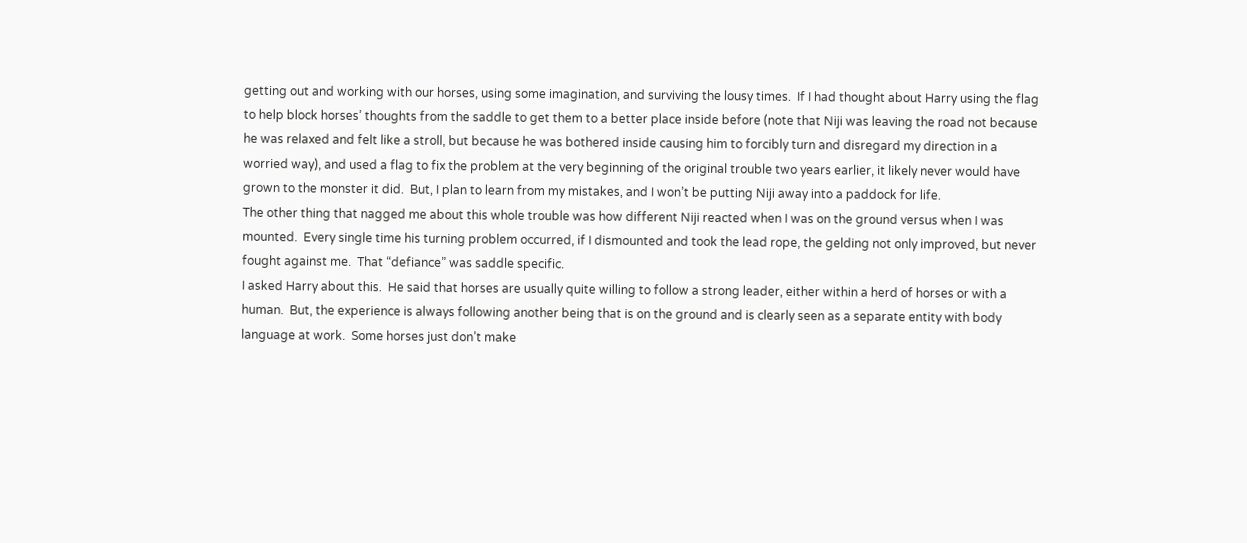getting out and working with our horses, using some imagination, and surviving the lousy times.  If I had thought about Harry using the flag to help block horses’ thoughts from the saddle to get them to a better place inside before (note that Niji was leaving the road not because he was relaxed and felt like a stroll, but because he was bothered inside causing him to forcibly turn and disregard my direction in a worried way), and used a flag to fix the problem at the very beginning of the original trouble two years earlier, it likely never would have grown to the monster it did.  But, I plan to learn from my mistakes, and I won’t be putting Niji away into a paddock for life.
The other thing that nagged me about this whole trouble was how different Niji reacted when I was on the ground versus when I was mounted.  Every single time his turning problem occurred, if I dismounted and took the lead rope, the gelding not only improved, but never fought against me.  That “defiance” was saddle specific.
I asked Harry about this.  He said that horses are usually quite willing to follow a strong leader, either within a herd of horses or with a human.  But, the experience is always following another being that is on the ground and is clearly seen as a separate entity with body language at work.  Some horses just don’t make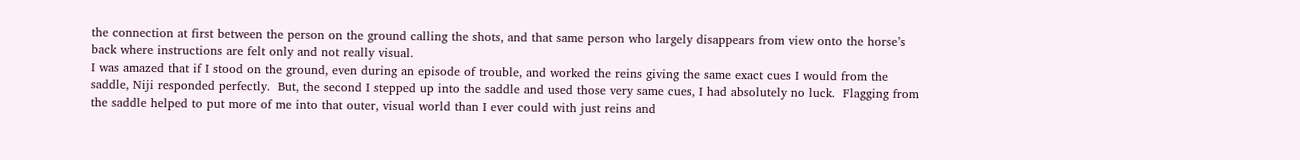the connection at first between the person on the ground calling the shots, and that same person who largely disappears from view onto the horse’s back where instructions are felt only and not really visual.
I was amazed that if I stood on the ground, even during an episode of trouble, and worked the reins giving the same exact cues I would from the saddle, Niji responded perfectly.  But, the second I stepped up into the saddle and used those very same cues, I had absolutely no luck.  Flagging from the saddle helped to put more of me into that outer, visual world than I ever could with just reins and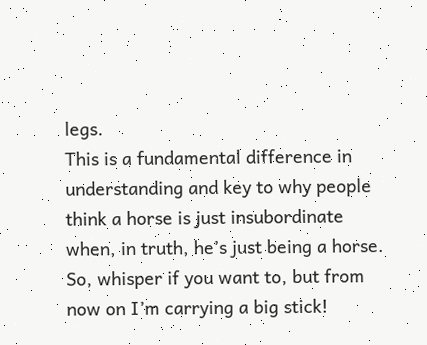legs.
This is a fundamental difference in understanding and key to why people think a horse is just insubordinate when, in truth, he’s just being a horse.  So, whisper if you want to, but from now on I’m carrying a big stick!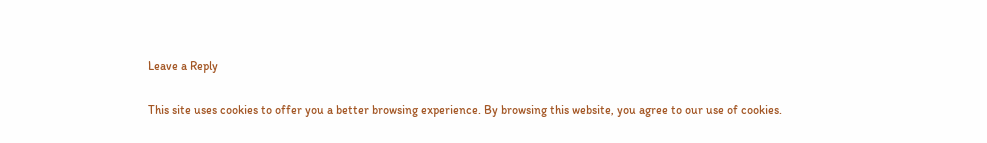Leave a Reply

This site uses cookies to offer you a better browsing experience. By browsing this website, you agree to our use of cookies.